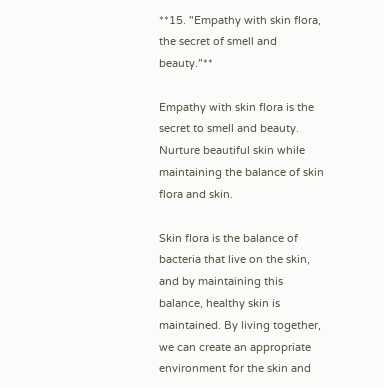**15. "Empathy with skin flora, the secret of smell and beauty."**

Empathy with skin flora is the secret to smell and beauty. Nurture beautiful skin while maintaining the balance of skin flora and skin.

Skin flora is the balance of bacteria that live on the skin, and by maintaining this balance, healthy skin is maintained. By living together, we can create an appropriate environment for the skin and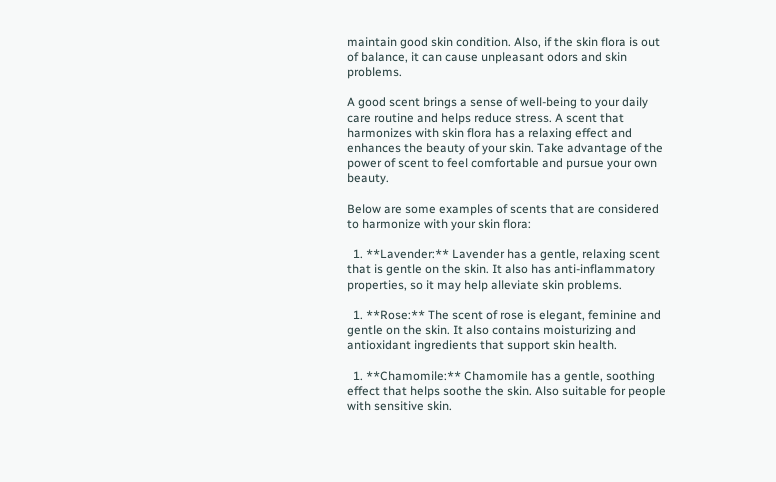maintain good skin condition. Also, if the skin flora is out of balance, it can cause unpleasant odors and skin problems.

A good scent brings a sense of well-being to your daily care routine and helps reduce stress. A scent that harmonizes with skin flora has a relaxing effect and enhances the beauty of your skin. Take advantage of the power of scent to feel comfortable and pursue your own beauty.

Below are some examples of scents that are considered to harmonize with your skin flora:

  1. **Lavender:** Lavender has a gentle, relaxing scent that is gentle on the skin. It also has anti-inflammatory properties, so it may help alleviate skin problems.

  1. **Rose:** The scent of rose is elegant, feminine and gentle on the skin. It also contains moisturizing and antioxidant ingredients that support skin health.

  1. **Chamomile:** Chamomile has a gentle, soothing effect that helps soothe the skin. Also suitable for people with sensitive skin.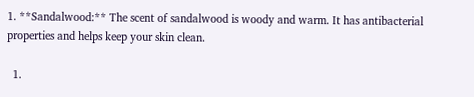1. **Sandalwood:** The scent of sandalwood is woody and warm. It has antibacterial properties and helps keep your skin clean.

  1.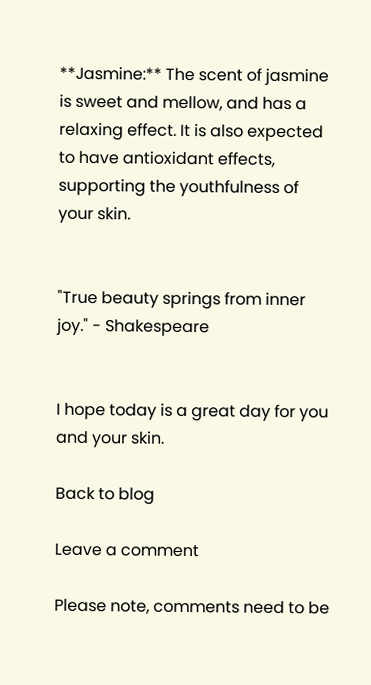**Jasmine:** The scent of jasmine is sweet and mellow, and has a relaxing effect. It is also expected to have antioxidant effects, supporting the youthfulness of your skin.


"True beauty springs from inner joy." - Shakespeare


I hope today is a great day for you and your skin.

Back to blog

Leave a comment

Please note, comments need to be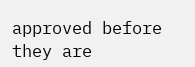approved before they are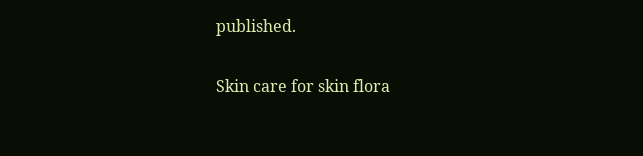published.

Skin care for skin flora